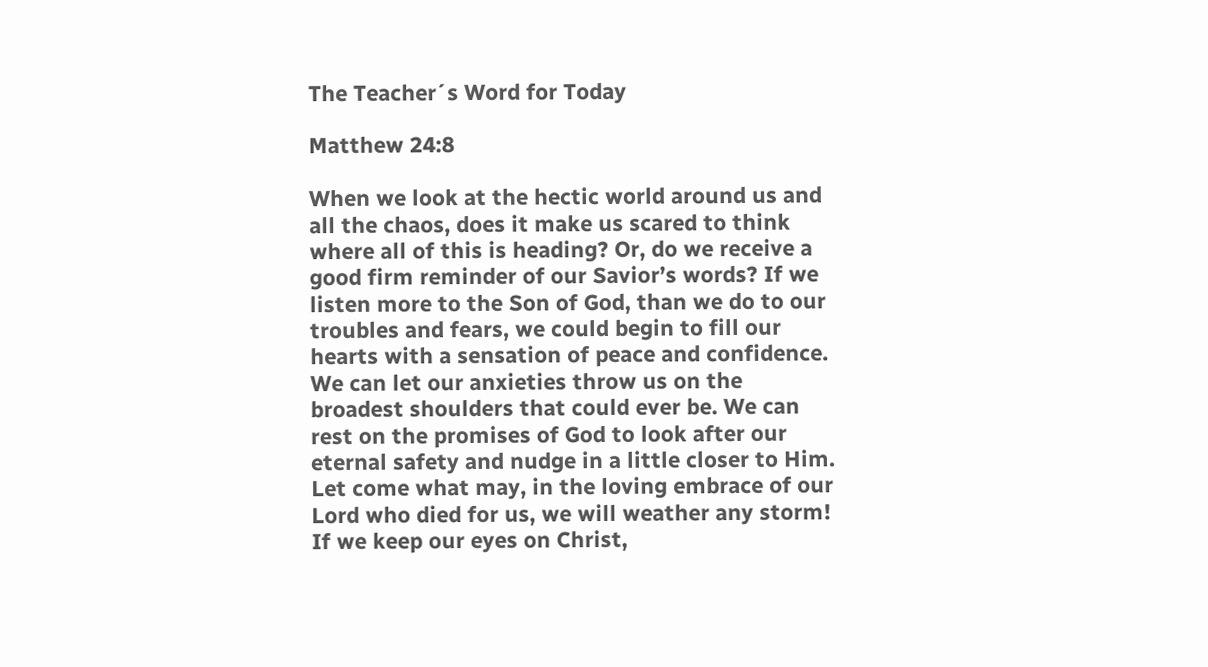The Teacher´s Word for Today

Matthew 24:8

When we look at the hectic world around us and all the chaos, does it make us scared to think where all of this is heading? Or, do we receive a good firm reminder of our Savior’s words? If we listen more to the Son of God, than we do to our troubles and fears, we could begin to fill our hearts with a sensation of peace and confidence. We can let our anxieties throw us on the broadest shoulders that could ever be. We can rest on the promises of God to look after our eternal safety and nudge in a little closer to Him. Let come what may, in the loving embrace of our Lord who died for us, we will weather any storm! If we keep our eyes on Christ,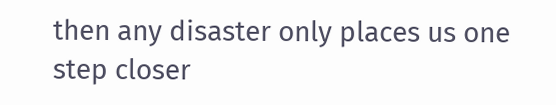then any disaster only places us one step closer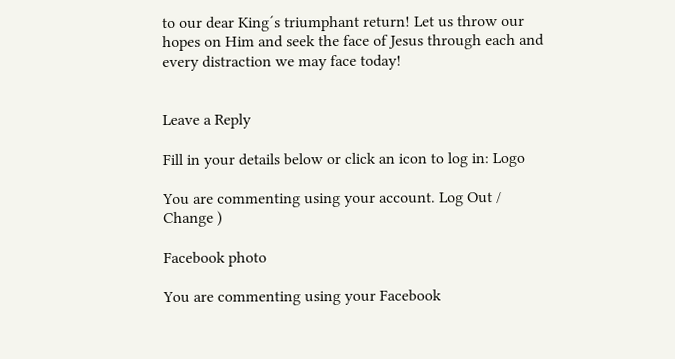to our dear King´s triumphant return! Let us throw our hopes on Him and seek the face of Jesus through each and every distraction we may face today!


Leave a Reply

Fill in your details below or click an icon to log in: Logo

You are commenting using your account. Log Out /  Change )

Facebook photo

You are commenting using your Facebook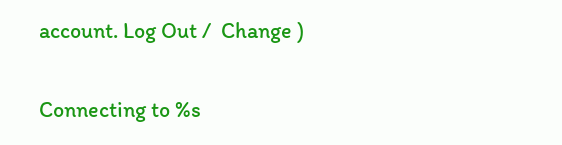account. Log Out /  Change )

Connecting to %s